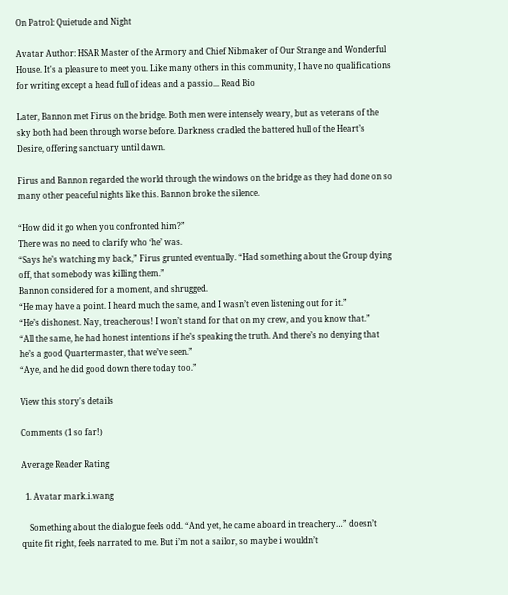On Patrol: Quietude and Night

Avatar Author: HSAR Master of the Armory and Chief Nibmaker of Our Strange and Wonderful House. It's a pleasure to meet you. Like many others in this community, I have no qualifications for writing except a head full of ideas and a passio... Read Bio

Later, Bannon met Firus on the bridge. Both men were intensely weary, but as veterans of the sky both had been through worse before. Darkness cradled the battered hull of the Heart’s Desire, offering sanctuary until dawn.

Firus and Bannon regarded the world through the windows on the bridge as they had done on so many other peaceful nights like this. Bannon broke the silence.

“How did it go when you confronted him?”
There was no need to clarify who ‘he’ was.
“Says he’s watching my back,” Firus grunted eventually. “Had something about the Group dying off, that somebody was killing them.”
Bannon considered for a moment, and shrugged.
“He may have a point. I heard much the same, and I wasn’t even listening out for it.”
“He’s dishonest. Nay, treacherous! I won’t stand for that on my crew, and you know that.”
“All the same, he had honest intentions if he’s speaking the truth. And there’s no denying that he’s a good Quartermaster, that we’ve seen.”
“Aye, and he did good down there today too.”

View this story's details

Comments (1 so far!)

Average Reader Rating

  1. Avatar mark.i.wang

    Something about the dialogue feels odd. “And yet, he came aboard in treachery…” doesn’t quite fit right, feels narrated to me. But i’m not a sailor, so maybe i wouldn’t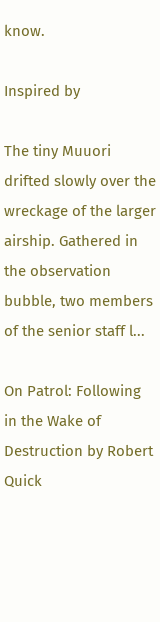know.

Inspired by

The tiny Muuori drifted slowly over the wreckage of the larger airship. Gathered in the observation bubble, two members of the senior staff l...

On Patrol: Following in the Wake of Destruction by Robert Quick